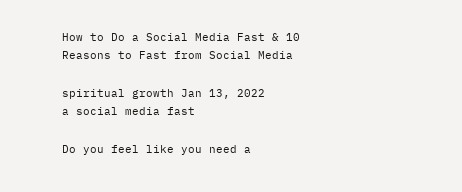How to Do a Social Media Fast & 10 Reasons to Fast from Social Media

spiritual growth Jan 13, 2022
a social media fast

Do you feel like you need a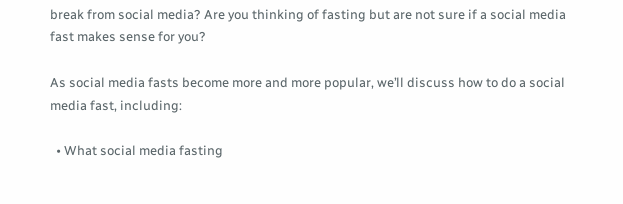break from social media? Are you thinking of fasting but are not sure if a social media fast makes sense for you?

As social media fasts become more and more popular, we’ll discuss how to do a social media fast, including:

  • What social media fasting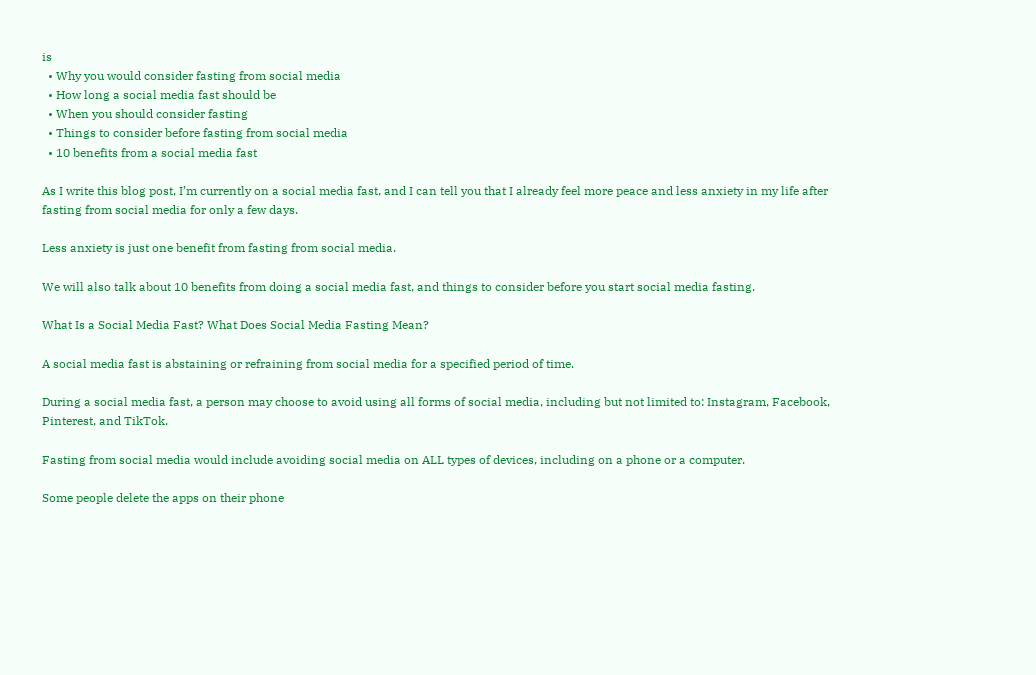is
  • Why you would consider fasting from social media
  • How long a social media fast should be
  • When you should consider fasting
  • Things to consider before fasting from social media
  • 10 benefits from a social media fast

As I write this blog post, I’m currently on a social media fast, and I can tell you that I already feel more peace and less anxiety in my life after fasting from social media for only a few days.

Less anxiety is just one benefit from fasting from social media.

We will also talk about 10 benefits from doing a social media fast, and things to consider before you start social media fasting.

What Is a Social Media Fast? What Does Social Media Fasting Mean?

A social media fast is abstaining or refraining from social media for a specified period of time.

During a social media fast, a person may choose to avoid using all forms of social media, including but not limited to: Instagram, Facebook, Pinterest, and TikTok.

Fasting from social media would include avoiding social media on ALL types of devices, including on a phone or a computer.

Some people delete the apps on their phone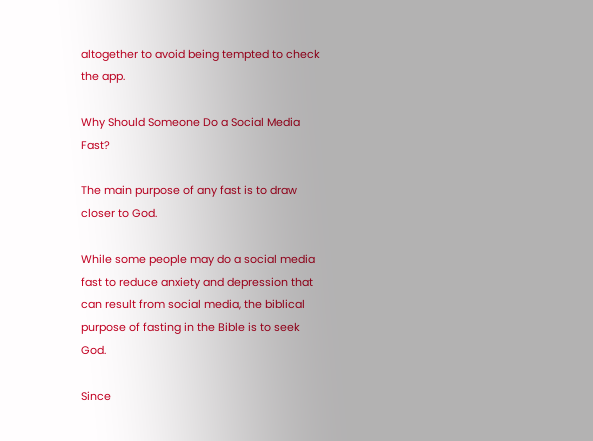altogether to avoid being tempted to check the app.

Why Should Someone Do a Social Media Fast?

The main purpose of any fast is to draw closer to God.

While some people may do a social media fast to reduce anxiety and depression that can result from social media, the biblical purpose of fasting in the Bible is to seek God.

Since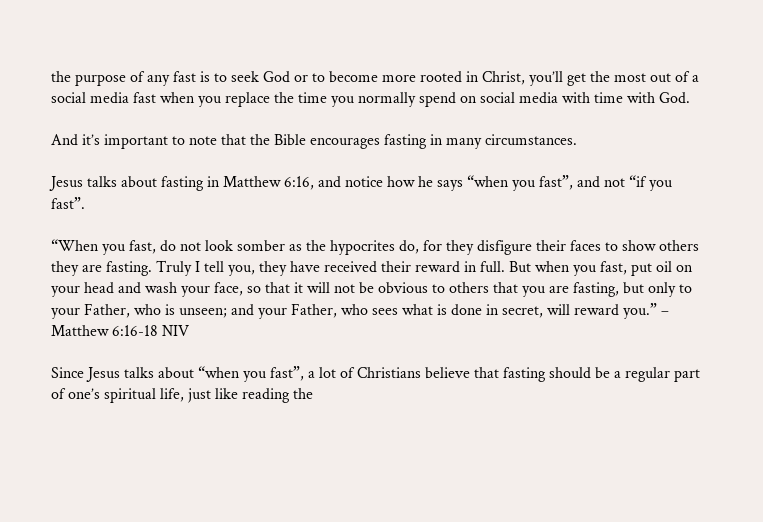the purpose of any fast is to seek God or to become more rooted in Christ, you’ll get the most out of a social media fast when you replace the time you normally spend on social media with time with God.

And it’s important to note that the Bible encourages fasting in many circumstances.

Jesus talks about fasting in Matthew 6:16, and notice how he says “when you fast”, and not “if you fast”.

“When you fast, do not look somber as the hypocrites do, for they disfigure their faces to show others they are fasting. Truly I tell you, they have received their reward in full. But when you fast, put oil on your head and wash your face, so that it will not be obvious to others that you are fasting, but only to your Father, who is unseen; and your Father, who sees what is done in secret, will reward you.” – Matthew 6:16-18 NIV

Since Jesus talks about “when you fast”, a lot of Christians believe that fasting should be a regular part of one’s spiritual life, just like reading the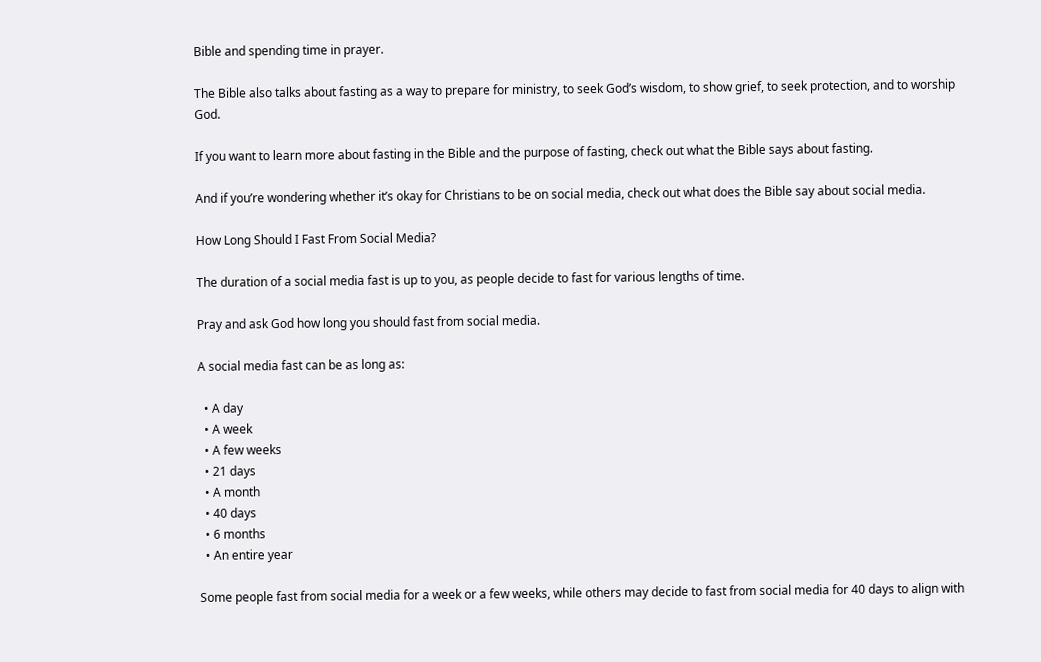Bible and spending time in prayer.

The Bible also talks about fasting as a way to prepare for ministry, to seek God’s wisdom, to show grief, to seek protection, and to worship God.

If you want to learn more about fasting in the Bible and the purpose of fasting, check out what the Bible says about fasting.

And if you’re wondering whether it’s okay for Christians to be on social media, check out what does the Bible say about social media.

How Long Should I Fast From Social Media?

The duration of a social media fast is up to you, as people decide to fast for various lengths of time.

Pray and ask God how long you should fast from social media.

A social media fast can be as long as:

  • A day
  • A week
  • A few weeks
  • 21 days
  • A month
  • 40 days
  • 6 months
  • An entire year

Some people fast from social media for a week or a few weeks, while others may decide to fast from social media for 40 days to align with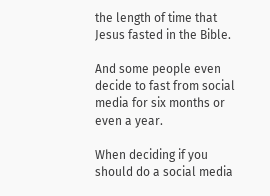the length of time that Jesus fasted in the Bible.

And some people even decide to fast from social media for six months or even a year.

When deciding if you should do a social media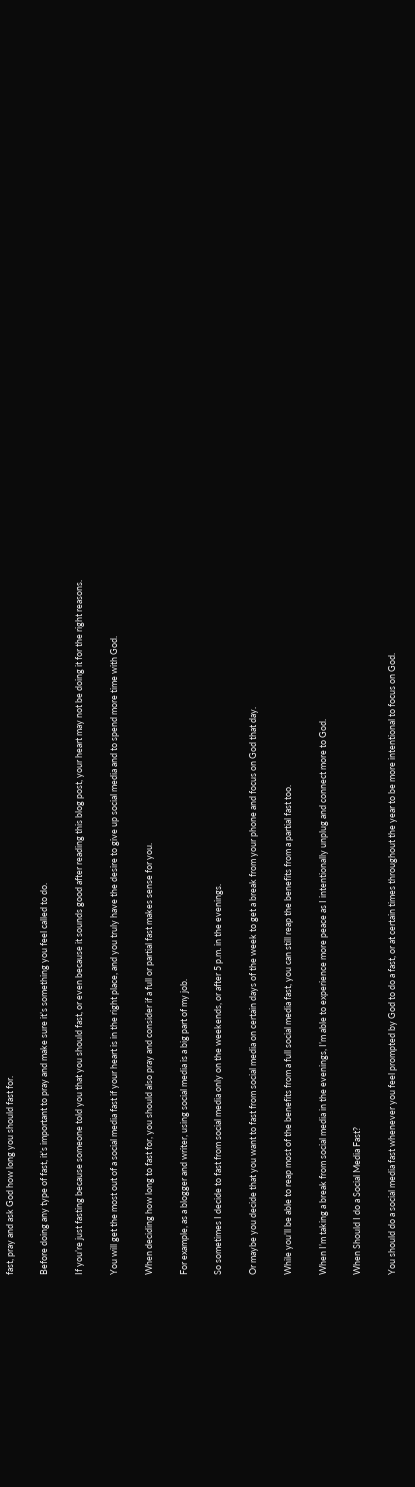fast, pray and ask God how long you should fast for.

Before doing any type of fast, it’s important to pray and make sure it’s something you feel called to do.

If you’re just fasting because someone told you that you should fast, or even because it sounds good after reading this blog post, your heart may not be doing it for the right reasons.

You will get the most out of a social media fast if your heart is in the right place, and you truly have the desire to give up social media and to spend more time with God.

When deciding how long to fast for, you should also pray and consider if a full or partial fast makes sense for you.

For example, as a blogger and writer, using social media is a big part of my job.

So sometimes I decide to fast from social media only on the weekends, or after 5 p.m. in the evenings.

Or maybe you decide that you want to fast from social media on certain days of the week to get a break from your phone and focus on God that day.

While you’ll be able to reap most of the benefits from a full social media fast, you can still reap the benefits from a partial fast too.

When I’m taking a break from social media in the evenings, I’m able to experience more peace as I intentionally unplug and connect more to God.

When Should I do a Social Media Fast?

You should do a social media fast whenever you feel prompted by God to do a fast, or at certain times throughout the year to be more intentional to focus on God.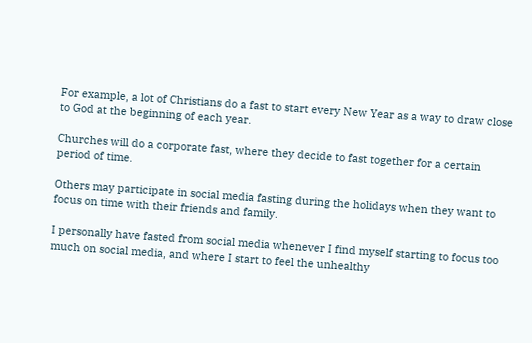For example, a lot of Christians do a fast to start every New Year as a way to draw close to God at the beginning of each year.

Churches will do a corporate fast, where they decide to fast together for a certain period of time.

Others may participate in social media fasting during the holidays when they want to focus on time with their friends and family.

I personally have fasted from social media whenever I find myself starting to focus too much on social media, and where I start to feel the unhealthy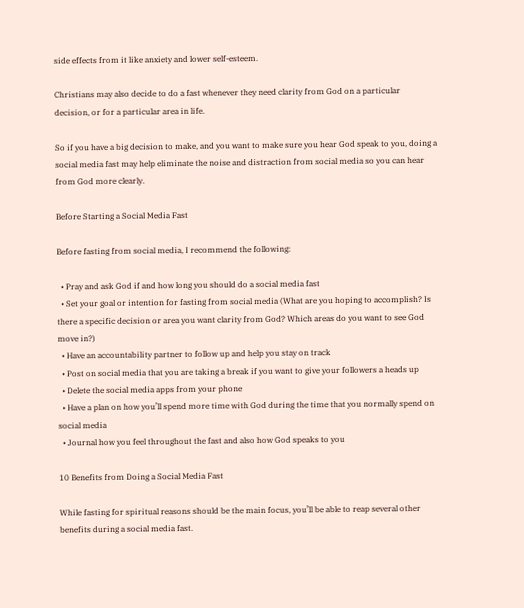side effects from it like anxiety and lower self-esteem.

Christians may also decide to do a fast whenever they need clarity from God on a particular decision, or for a particular area in life.

So if you have a big decision to make, and you want to make sure you hear God speak to you, doing a social media fast may help eliminate the noise and distraction from social media so you can hear from God more clearly.

Before Starting a Social Media Fast

Before fasting from social media, I recommend the following:

  • Pray and ask God if and how long you should do a social media fast
  • Set your goal or intention for fasting from social media (What are you hoping to accomplish? Is there a specific decision or area you want clarity from God? Which areas do you want to see God move in?)
  • Have an accountability partner to follow up and help you stay on track
  • Post on social media that you are taking a break if you want to give your followers a heads up
  • Delete the social media apps from your phone
  • Have a plan on how you’ll spend more time with God during the time that you normally spend on social media
  • Journal how you feel throughout the fast and also how God speaks to you

10 Benefits from Doing a Social Media Fast

While fasting for spiritual reasons should be the main focus, you’ll be able to reap several other benefits during a social media fast.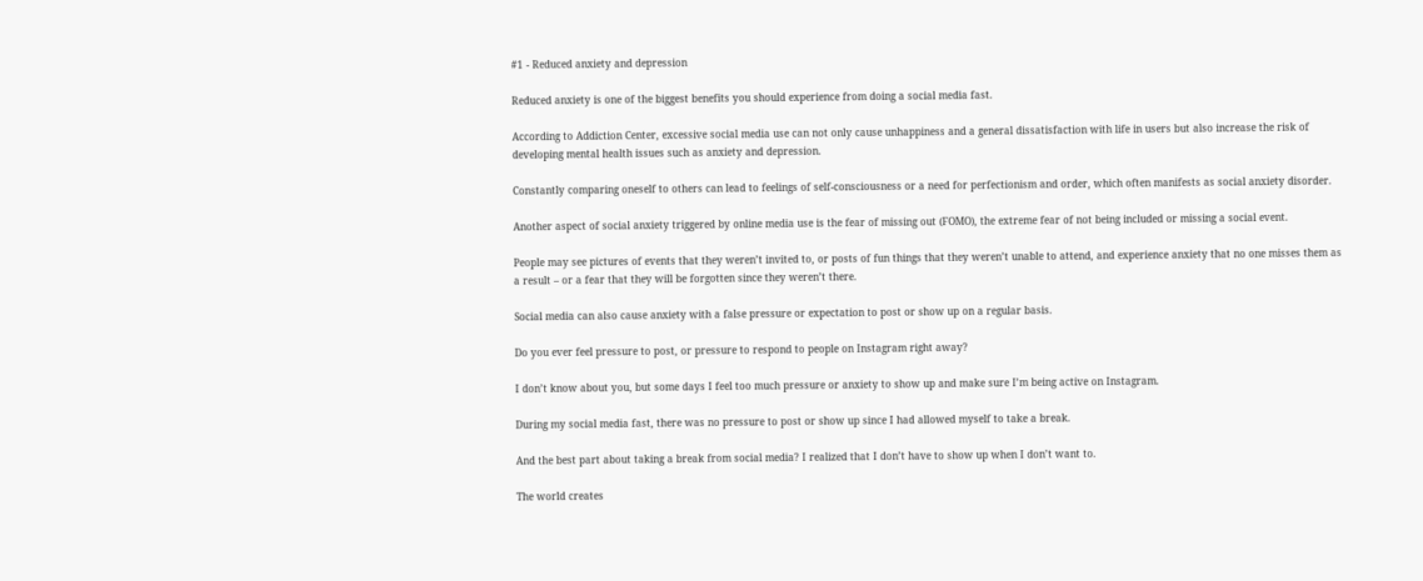#1 - Reduced anxiety and depression

Reduced anxiety is one of the biggest benefits you should experience from doing a social media fast.

According to Addiction Center, excessive social media use can not only cause unhappiness and a general dissatisfaction with life in users but also increase the risk of developing mental health issues such as anxiety and depression.

Constantly comparing oneself to others can lead to feelings of self-consciousness or a need for perfectionism and order, which often manifests as social anxiety disorder.

Another aspect of social anxiety triggered by online media use is the fear of missing out (FOMO), the extreme fear of not being included or missing a social event.

People may see pictures of events that they weren’t invited to, or posts of fun things that they weren’t unable to attend, and experience anxiety that no one misses them as a result – or a fear that they will be forgotten since they weren’t there.

Social media can also cause anxiety with a false pressure or expectation to post or show up on a regular basis.

Do you ever feel pressure to post, or pressure to respond to people on Instagram right away?

I don’t know about you, but some days I feel too much pressure or anxiety to show up and make sure I’m being active on Instagram.

During my social media fast, there was no pressure to post or show up since I had allowed myself to take a break.

And the best part about taking a break from social media? I realized that I don’t have to show up when I don’t want to.

The world creates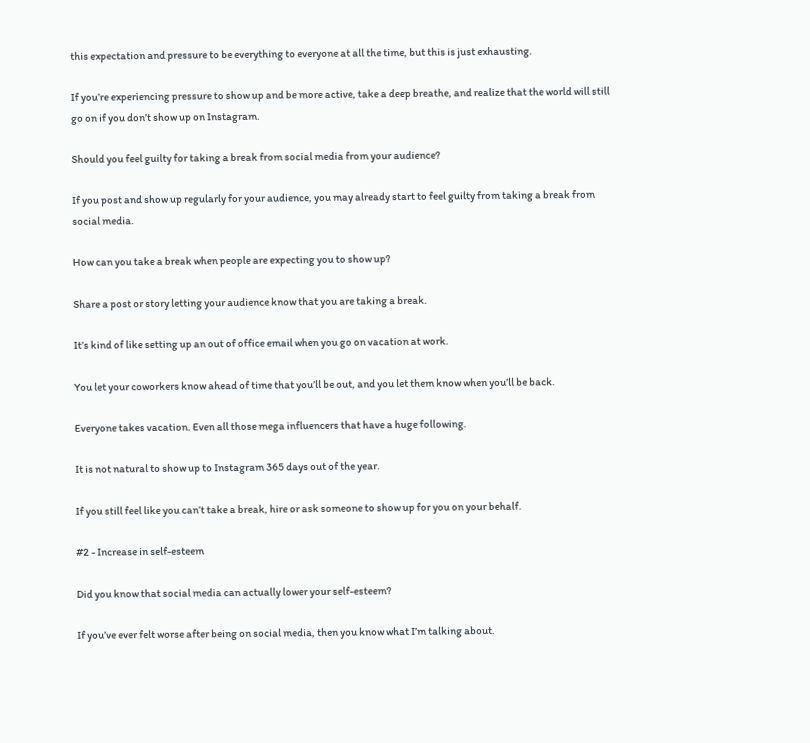this expectation and pressure to be everything to everyone at all the time, but this is just exhausting.

If you’re experiencing pressure to show up and be more active, take a deep breathe, and realize that the world will still go on if you don’t show up on Instagram.

Should you feel guilty for taking a break from social media from your audience?

If you post and show up regularly for your audience, you may already start to feel guilty from taking a break from social media.

How can you take a break when people are expecting you to show up?

Share a post or story letting your audience know that you are taking a break.

It’s kind of like setting up an out of office email when you go on vacation at work.

You let your coworkers know ahead of time that you’ll be out, and you let them know when you’ll be back.

Everyone takes vacation. Even all those mega influencers that have a huge following.

It is not natural to show up to Instagram 365 days out of the year.

If you still feel like you can’t take a break, hire or ask someone to show up for you on your behalf.

#2 - Increase in self-esteem

Did you know that social media can actually lower your self-esteem?

If you’ve ever felt worse after being on social media, then you know what I’m talking about.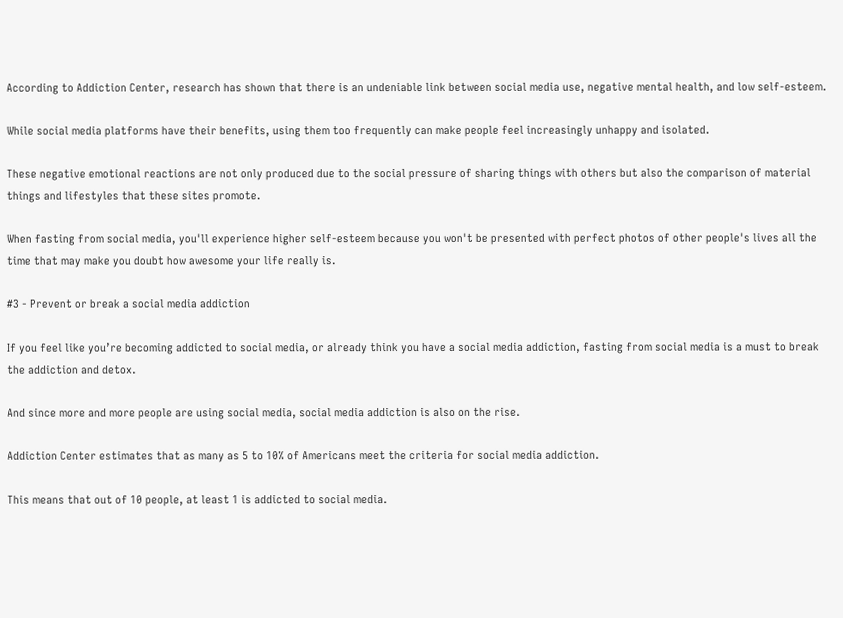According to Addiction Center, research has shown that there is an undeniable link between social media use, negative mental health, and low self-esteem.

While social media platforms have their benefits, using them too frequently can make people feel increasingly unhappy and isolated.

These negative emotional reactions are not only produced due to the social pressure of sharing things with others but also the comparison of material things and lifestyles that these sites promote.

When fasting from social media, you'll experience higher self-esteem because you won't be presented with perfect photos of other people's lives all the time that may make you doubt how awesome your life really is.

#3 - Prevent or break a social media addiction

If you feel like you’re becoming addicted to social media, or already think you have a social media addiction, fasting from social media is a must to break the addiction and detox.

And since more and more people are using social media, social media addiction is also on the rise.

Addiction Center estimates that as many as 5 to 10% of Americans meet the criteria for social media addiction.

This means that out of 10 people, at least 1 is addicted to social media.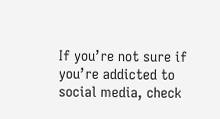If you’re not sure if you’re addicted to social media, check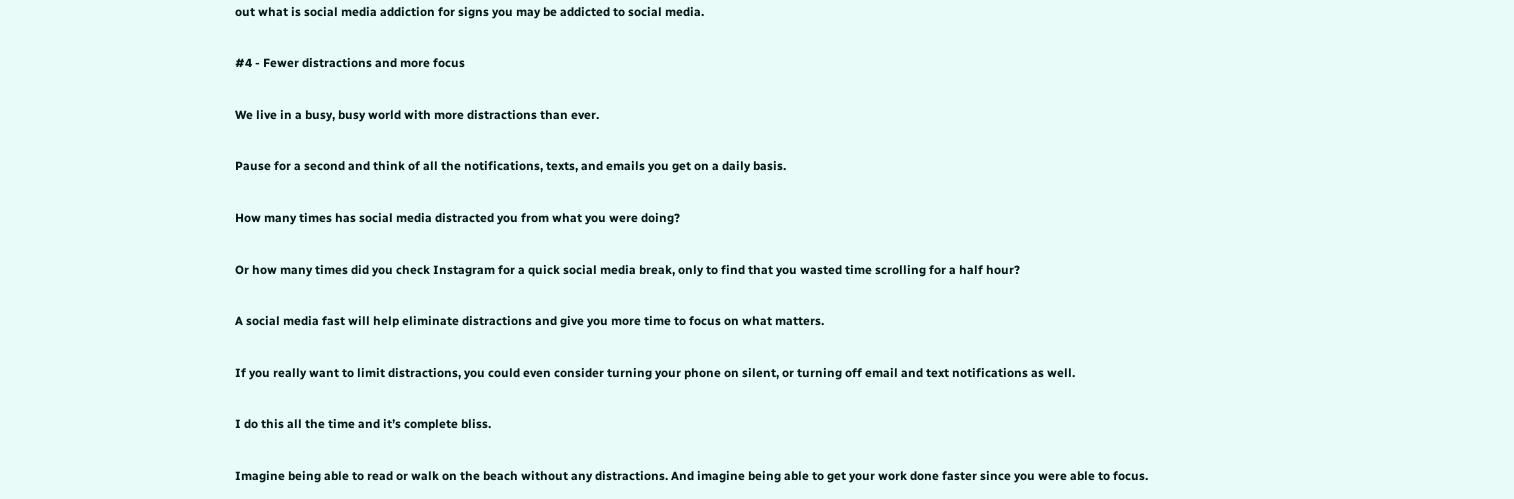out what is social media addiction for signs you may be addicted to social media.

#4 - Fewer distractions and more focus

We live in a busy, busy world with more distractions than ever.

Pause for a second and think of all the notifications, texts, and emails you get on a daily basis.

How many times has social media distracted you from what you were doing?

Or how many times did you check Instagram for a quick social media break, only to find that you wasted time scrolling for a half hour?

A social media fast will help eliminate distractions and give you more time to focus on what matters.

If you really want to limit distractions, you could even consider turning your phone on silent, or turning off email and text notifications as well.

I do this all the time and it’s complete bliss.

Imagine being able to read or walk on the beach without any distractions. And imagine being able to get your work done faster since you were able to focus.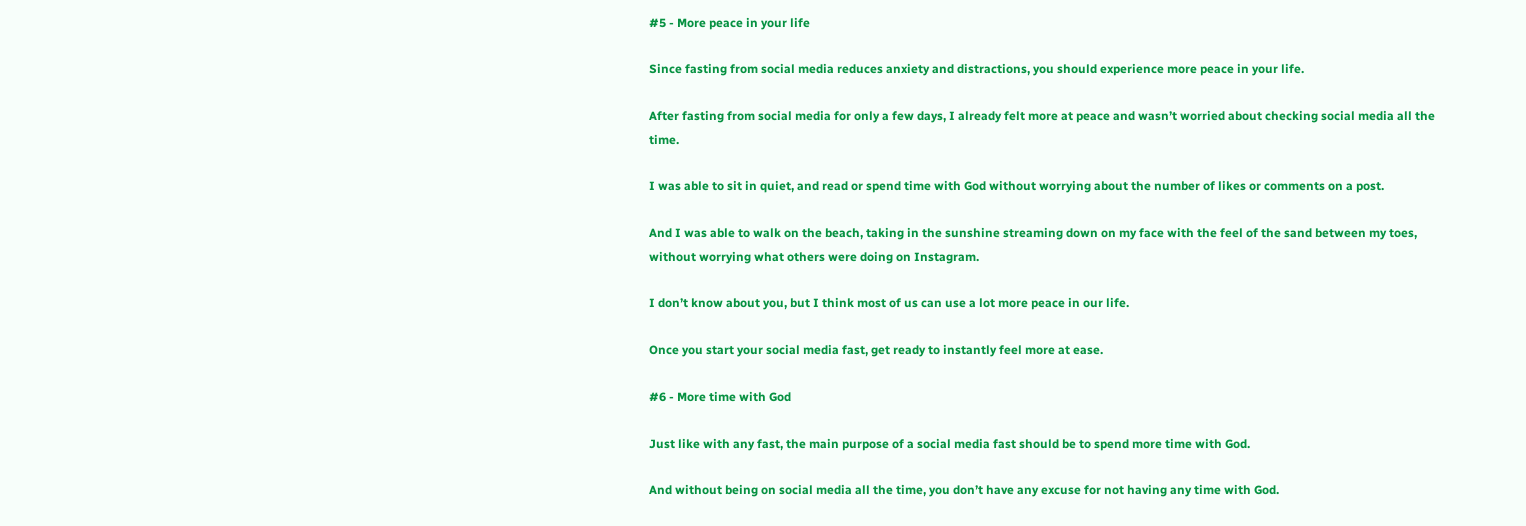#5 - More peace in your life

Since fasting from social media reduces anxiety and distractions, you should experience more peace in your life.

After fasting from social media for only a few days, I already felt more at peace and wasn’t worried about checking social media all the time.

I was able to sit in quiet, and read or spend time with God without worrying about the number of likes or comments on a post.

And I was able to walk on the beach, taking in the sunshine streaming down on my face with the feel of the sand between my toes, without worrying what others were doing on Instagram.

I don’t know about you, but I think most of us can use a lot more peace in our life.

Once you start your social media fast, get ready to instantly feel more at ease.

#6 - More time with God

Just like with any fast, the main purpose of a social media fast should be to spend more time with God.

And without being on social media all the time, you don’t have any excuse for not having any time with God.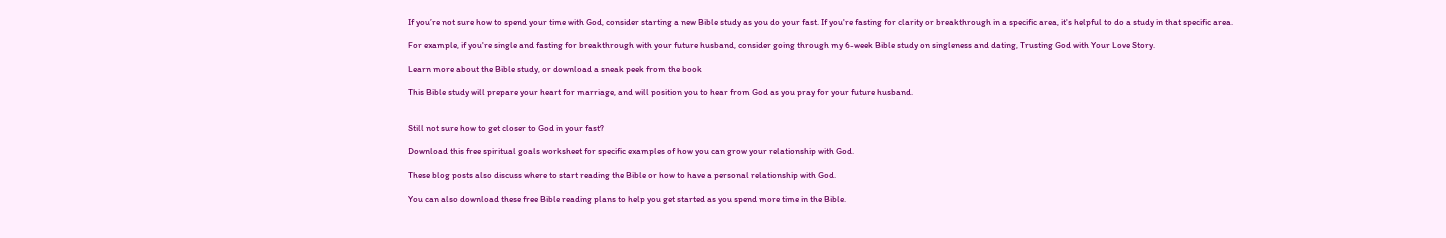If you’re not sure how to spend your time with God, consider starting a new Bible study as you do your fast. If you're fasting for clarity or breakthrough in a specific area, it's helpful to do a study in that specific area.

For example, if you're single and fasting for breakthrough with your future husband, consider going through my 6-week Bible study on singleness and dating, Trusting God with Your Love Story.

Learn more about the Bible study, or download a sneak peek from the book

This Bible study will prepare your heart for marriage, and will position you to hear from God as you pray for your future husband.


Still not sure how to get closer to God in your fast?

Download this free spiritual goals worksheet for specific examples of how you can grow your relationship with God.

These blog posts also discuss where to start reading the Bible or how to have a personal relationship with God.

You can also download these free Bible reading plans to help you get started as you spend more time in the Bible.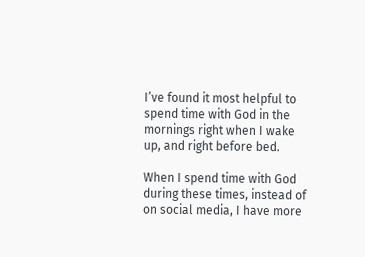I’ve found it most helpful to spend time with God in the mornings right when I wake up, and right before bed.

When I spend time with God during these times, instead of on social media, I have more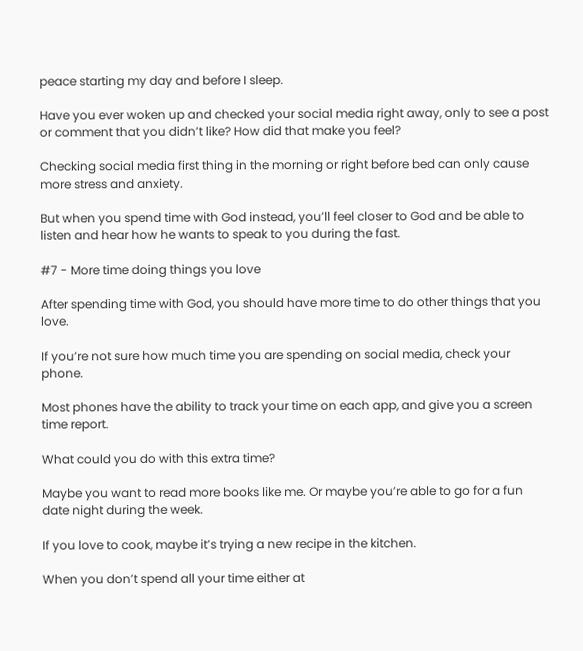peace starting my day and before I sleep.

Have you ever woken up and checked your social media right away, only to see a post or comment that you didn’t like? How did that make you feel?

Checking social media first thing in the morning or right before bed can only cause more stress and anxiety.

But when you spend time with God instead, you’ll feel closer to God and be able to listen and hear how he wants to speak to you during the fast.

#7 - More time doing things you love

After spending time with God, you should have more time to do other things that you love.

If you’re not sure how much time you are spending on social media, check your phone.

Most phones have the ability to track your time on each app, and give you a screen time report.

What could you do with this extra time?

Maybe you want to read more books like me. Or maybe you’re able to go for a fun date night during the week.

If you love to cook, maybe it’s trying a new recipe in the kitchen.

When you don’t spend all your time either at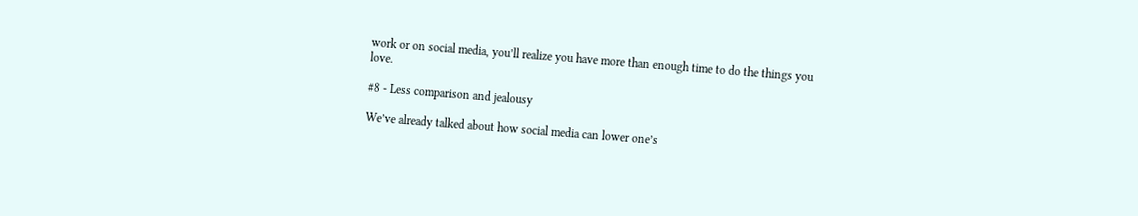work or on social media, you’ll realize you have more than enough time to do the things you love.

#8 - Less comparison and jealousy

We’ve already talked about how social media can lower one’s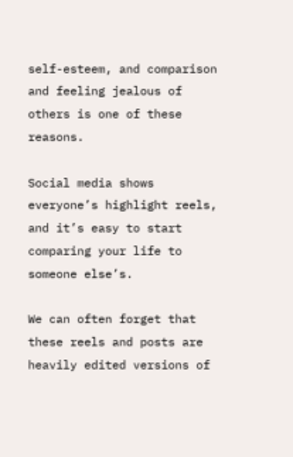self-esteem, and comparison and feeling jealous of others is one of these reasons.

Social media shows everyone’s highlight reels, and it’s easy to start comparing your life to someone else’s.

We can often forget that these reels and posts are heavily edited versions of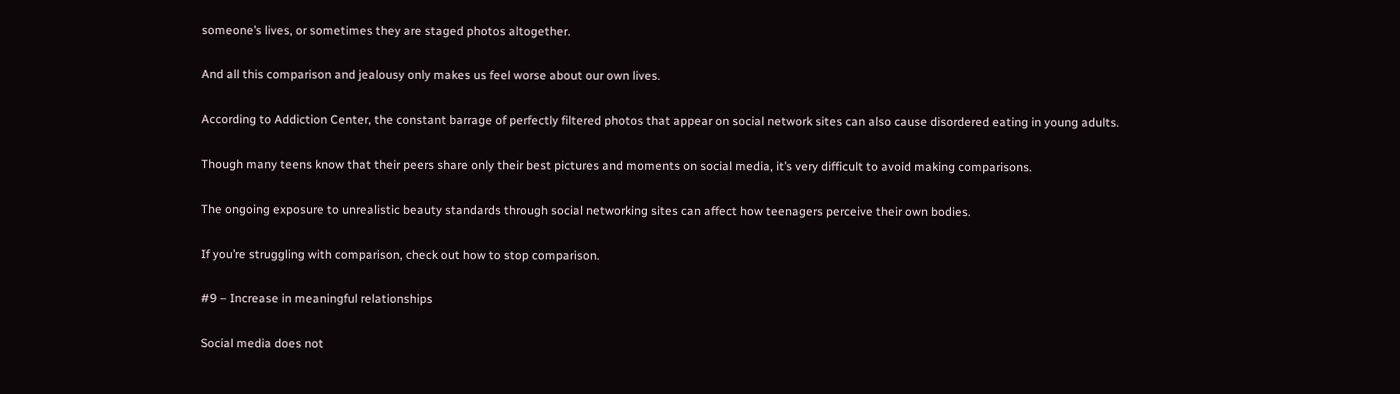someone’s lives, or sometimes they are staged photos altogether.

And all this comparison and jealousy only makes us feel worse about our own lives.

According to Addiction Center, the constant barrage of perfectly filtered photos that appear on social network sites can also cause disordered eating in young adults.

Though many teens know that their peers share only their best pictures and moments on social media, it’s very difficult to avoid making comparisons.

The ongoing exposure to unrealistic beauty standards through social networking sites can affect how teenagers perceive their own bodies.

If you’re struggling with comparison, check out how to stop comparison.

#9 – Increase in meaningful relationships

Social media does not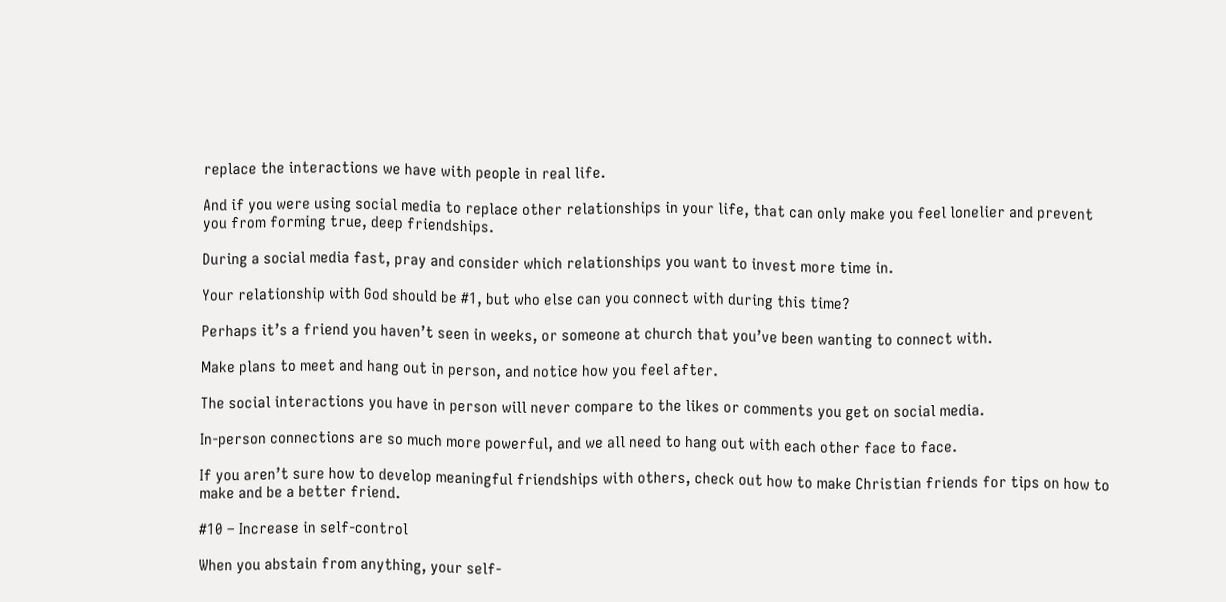replace the interactions we have with people in real life.

And if you were using social media to replace other relationships in your life, that can only make you feel lonelier and prevent you from forming true, deep friendships.

During a social media fast, pray and consider which relationships you want to invest more time in.

Your relationship with God should be #1, but who else can you connect with during this time?

Perhaps it’s a friend you haven’t seen in weeks, or someone at church that you’ve been wanting to connect with.

Make plans to meet and hang out in person, and notice how you feel after.

The social interactions you have in person will never compare to the likes or comments you get on social media.

In-person connections are so much more powerful, and we all need to hang out with each other face to face.

If you aren’t sure how to develop meaningful friendships with others, check out how to make Christian friends for tips on how to make and be a better friend.

#10 – Increase in self-control

When you abstain from anything, your self-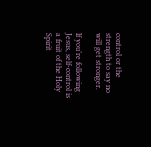control or the strength to say no will get stronger.

If you’re following Jesus, self-control is a fruit of the Holy Spirit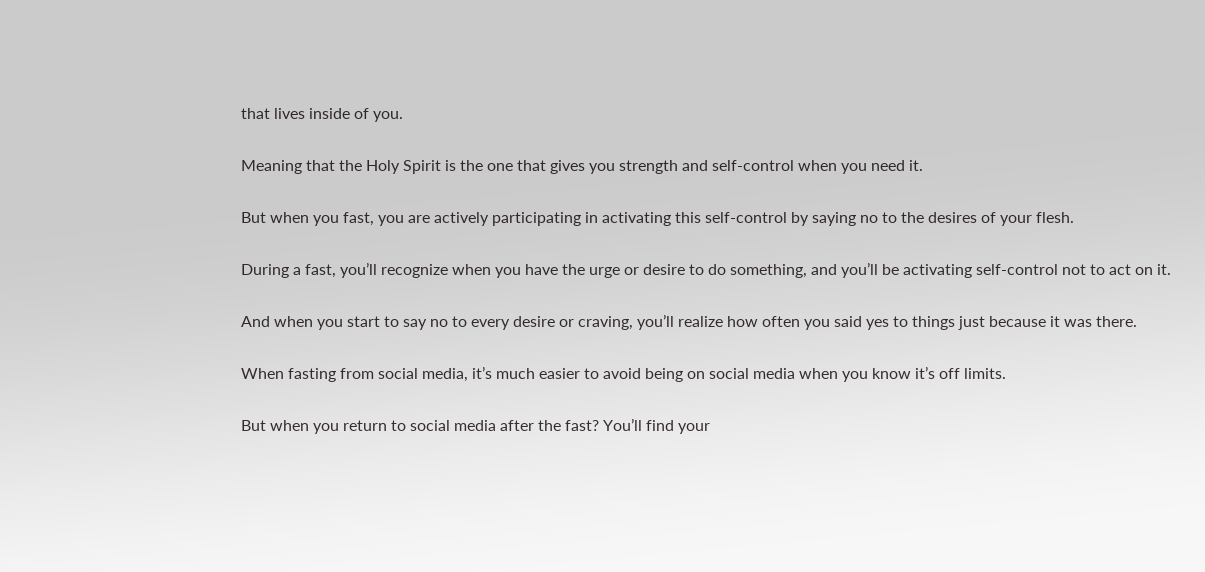that lives inside of you.

Meaning that the Holy Spirit is the one that gives you strength and self-control when you need it.

But when you fast, you are actively participating in activating this self-control by saying no to the desires of your flesh.

During a fast, you’ll recognize when you have the urge or desire to do something, and you’ll be activating self-control not to act on it.

And when you start to say no to every desire or craving, you’ll realize how often you said yes to things just because it was there.

When fasting from social media, it’s much easier to avoid being on social media when you know it’s off limits.

But when you return to social media after the fast? You’ll find your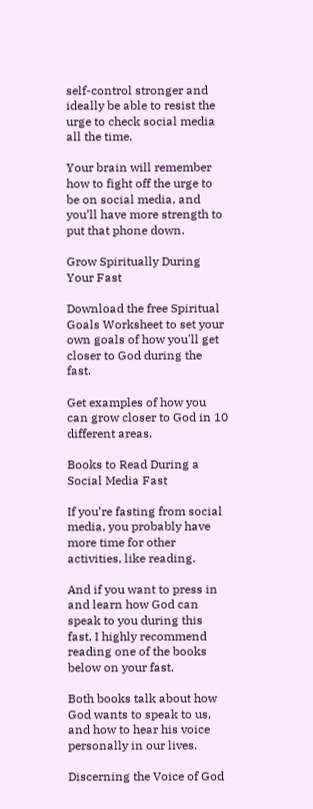self-control stronger and ideally be able to resist the urge to check social media all the time.

Your brain will remember how to fight off the urge to be on social media, and you’ll have more strength to put that phone down.

Grow Spiritually During Your Fast

Download the free Spiritual Goals Worksheet to set your own goals of how you'll get closer to God during the fast.

Get examples of how you can grow closer to God in 10 different areas.

Books to Read During a Social Media Fast

If you’re fasting from social media, you probably have more time for other activities, like reading.

And if you want to press in and learn how God can speak to you during this fast, I highly recommend reading one of the books below on your fast.

Both books talk about how God wants to speak to us, and how to hear his voice personally in our lives.

Discerning the Voice of God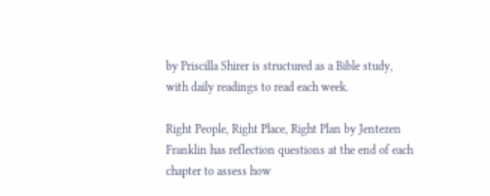by Priscilla Shirer is structured as a Bible study, with daily readings to read each week.

Right People, Right Place, Right Plan by Jentezen Franklin has reflection questions at the end of each chapter to assess how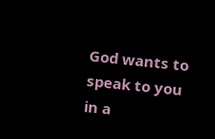God wants to speak to you in a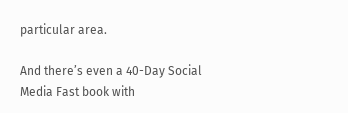particular area.

And there’s even a 40-Day Social Media Fast book with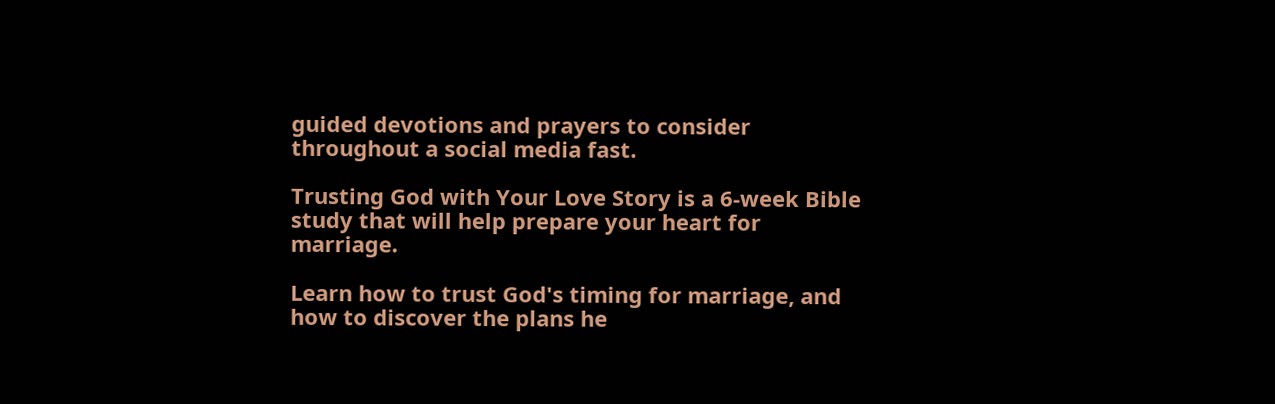guided devotions and prayers to consider throughout a social media fast.

Trusting God with Your Love Story is a 6-week Bible study that will help prepare your heart for marriage.

Learn how to trust God's timing for marriage, and how to discover the plans he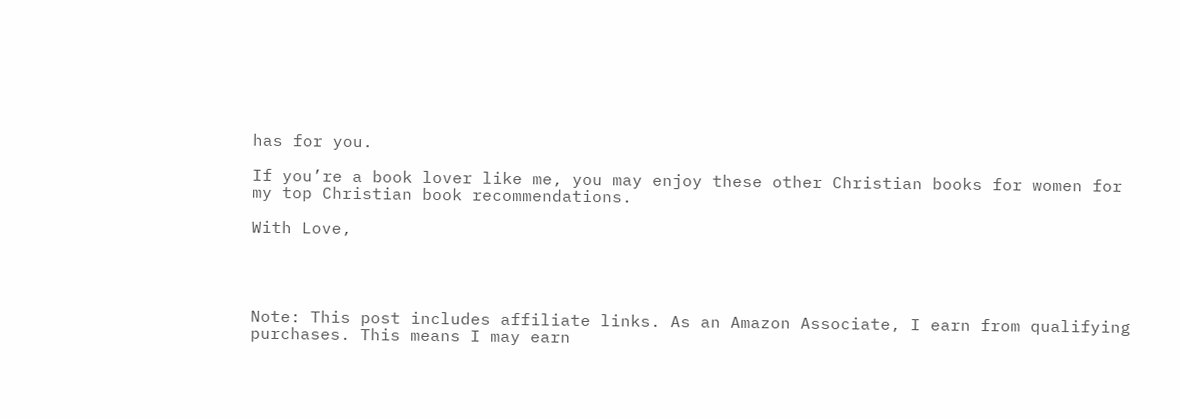has for you.

If you’re a book lover like me, you may enjoy these other Christian books for women for my top Christian book recommendations.

With Love,




Note: This post includes affiliate links. As an Amazon Associate, I earn from qualifying purchases. This means I may earn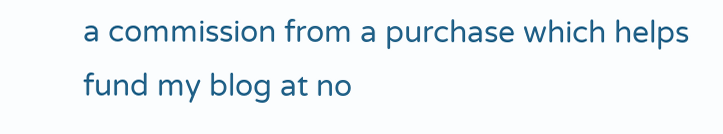a commission from a purchase which helps fund my blog at no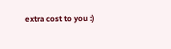extra cost to you :)